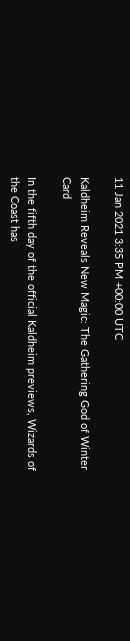11 Jan 2021 3:35 PM +00:00 UTC

Kaldheim Reveals New Magic: The Gathering God of Winter Card

In the fifth day of the official Kaldheim previews, Wizards of the Coast has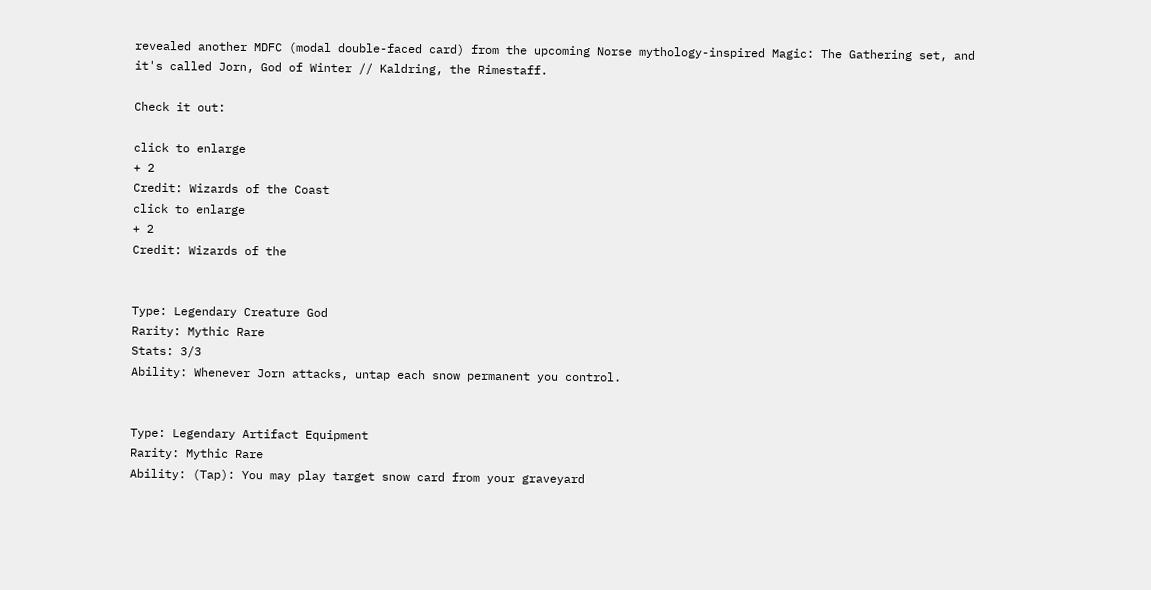revealed another MDFC (modal double-faced card) from the upcoming Norse mythology-inspired Magic: The Gathering set, and it's called Jorn, God of Winter // Kaldring, the Rimestaff.

Check it out:

click to enlarge
+ 2
Credit: Wizards of the Coast
click to enlarge
+ 2
Credit: Wizards of the


Type: Legendary Creature God
Rarity: Mythic Rare
Stats: 3/3
Ability: Whenever Jorn attacks, untap each snow permanent you control.


Type: Legendary Artifact Equipment
Rarity: Mythic Rare
Ability: (Tap): You may play target snow card from your graveyard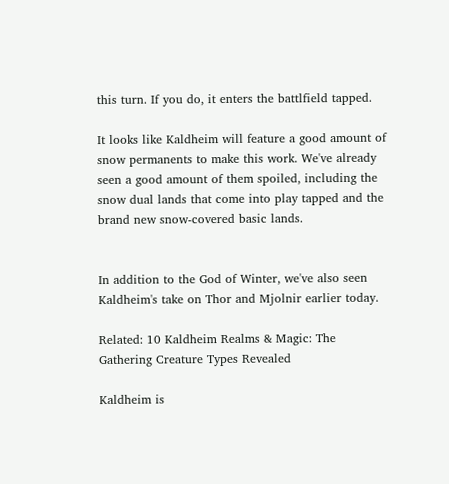this turn. If you do, it enters the battlfield tapped.

It looks like Kaldheim will feature a good amount of snow permanents to make this work. We've already seen a good amount of them spoiled, including the snow dual lands that come into play tapped and the brand new snow-covered basic lands.


In addition to the God of Winter, we've also seen Kaldheim's take on Thor and Mjolnir earlier today.

Related: 10 Kaldheim Realms & Magic: The Gathering Creature Types Revealed

Kaldheim is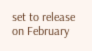set to release on February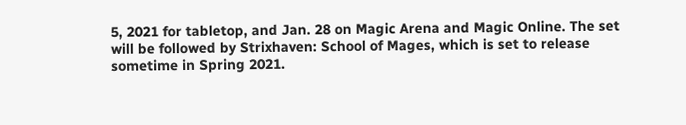5, 2021 for tabletop, and Jan. 28 on Magic Arena and Magic Online. The set will be followed by Strixhaven: School of Mages, which is set to release sometime in Spring 2021.